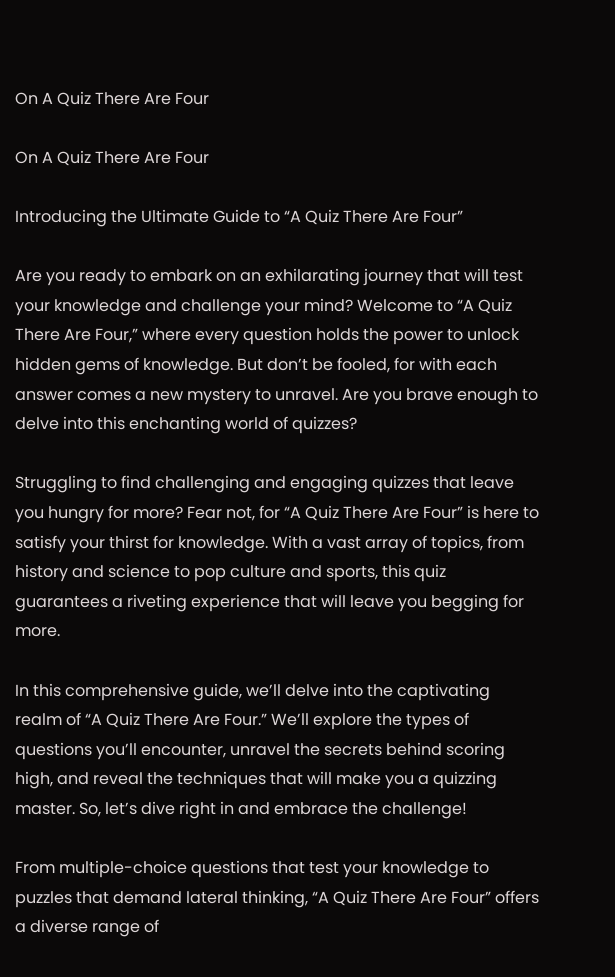On A Quiz There Are Four

On A Quiz There Are Four

Introducing the Ultimate Guide to “A Quiz There Are Four”

Are you ready to embark on an exhilarating journey that will test your knowledge and challenge your mind? Welcome to “A Quiz There Are Four,” where every question holds the power to unlock hidden gems of knowledge. But don’t be fooled, for with each answer comes a new mystery to unravel. Are you brave enough to delve into this enchanting world of quizzes?

Struggling to find challenging and engaging quizzes that leave you hungry for more? Fear not, for “A Quiz There Are Four” is here to satisfy your thirst for knowledge. With a vast array of topics, from history and science to pop culture and sports, this quiz guarantees a riveting experience that will leave you begging for more.

In this comprehensive guide, we’ll delve into the captivating realm of “A Quiz There Are Four.” We’ll explore the types of questions you’ll encounter, unravel the secrets behind scoring high, and reveal the techniques that will make you a quizzing master. So, let’s dive right in and embrace the challenge!

From multiple-choice questions that test your knowledge to puzzles that demand lateral thinking, “A Quiz There Are Four” offers a diverse range of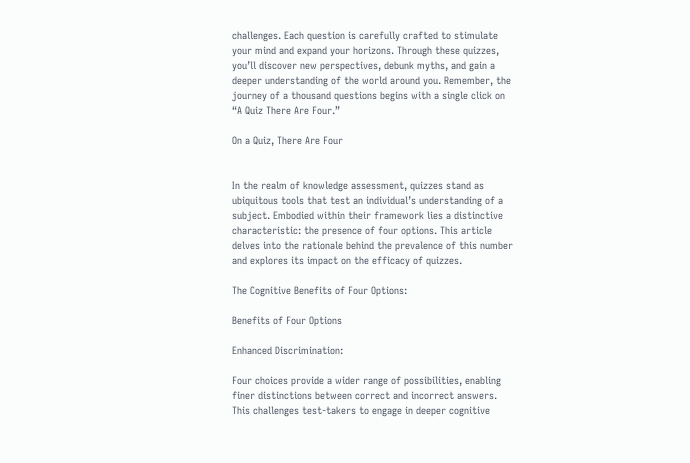challenges. Each question is carefully crafted to stimulate your mind and expand your horizons. Through these quizzes, you’ll discover new perspectives, debunk myths, and gain a deeper understanding of the world around you. Remember, the journey of a thousand questions begins with a single click on “A Quiz There Are Four.”

On a Quiz, There Are Four


In the realm of knowledge assessment, quizzes stand as ubiquitous tools that test an individual’s understanding of a subject. Embodied within their framework lies a distinctive characteristic: the presence of four options. This article delves into the rationale behind the prevalence of this number and explores its impact on the efficacy of quizzes.

The Cognitive Benefits of Four Options:

Benefits of Four Options

Enhanced Discrimination:

Four choices provide a wider range of possibilities, enabling finer distinctions between correct and incorrect answers. This challenges test-takers to engage in deeper cognitive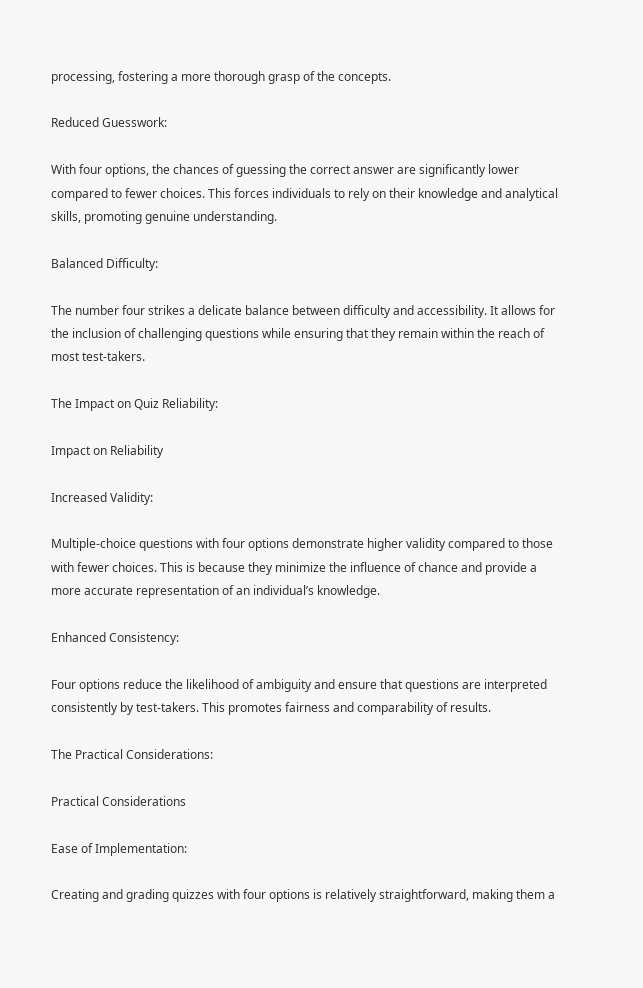processing, fostering a more thorough grasp of the concepts.

Reduced Guesswork:

With four options, the chances of guessing the correct answer are significantly lower compared to fewer choices. This forces individuals to rely on their knowledge and analytical skills, promoting genuine understanding.

Balanced Difficulty:

The number four strikes a delicate balance between difficulty and accessibility. It allows for the inclusion of challenging questions while ensuring that they remain within the reach of most test-takers.

The Impact on Quiz Reliability:

Impact on Reliability

Increased Validity:

Multiple-choice questions with four options demonstrate higher validity compared to those with fewer choices. This is because they minimize the influence of chance and provide a more accurate representation of an individual’s knowledge.

Enhanced Consistency:

Four options reduce the likelihood of ambiguity and ensure that questions are interpreted consistently by test-takers. This promotes fairness and comparability of results.

The Practical Considerations:

Practical Considerations

Ease of Implementation:

Creating and grading quizzes with four options is relatively straightforward, making them a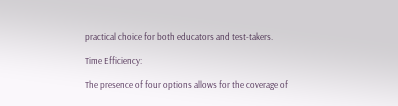practical choice for both educators and test-takers.

Time Efficiency:

The presence of four options allows for the coverage of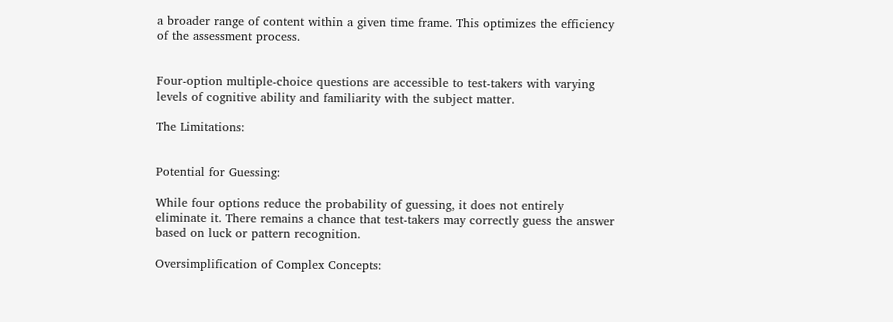a broader range of content within a given time frame. This optimizes the efficiency of the assessment process.


Four-option multiple-choice questions are accessible to test-takers with varying levels of cognitive ability and familiarity with the subject matter.

The Limitations:


Potential for Guessing:

While four options reduce the probability of guessing, it does not entirely eliminate it. There remains a chance that test-takers may correctly guess the answer based on luck or pattern recognition.

Oversimplification of Complex Concepts: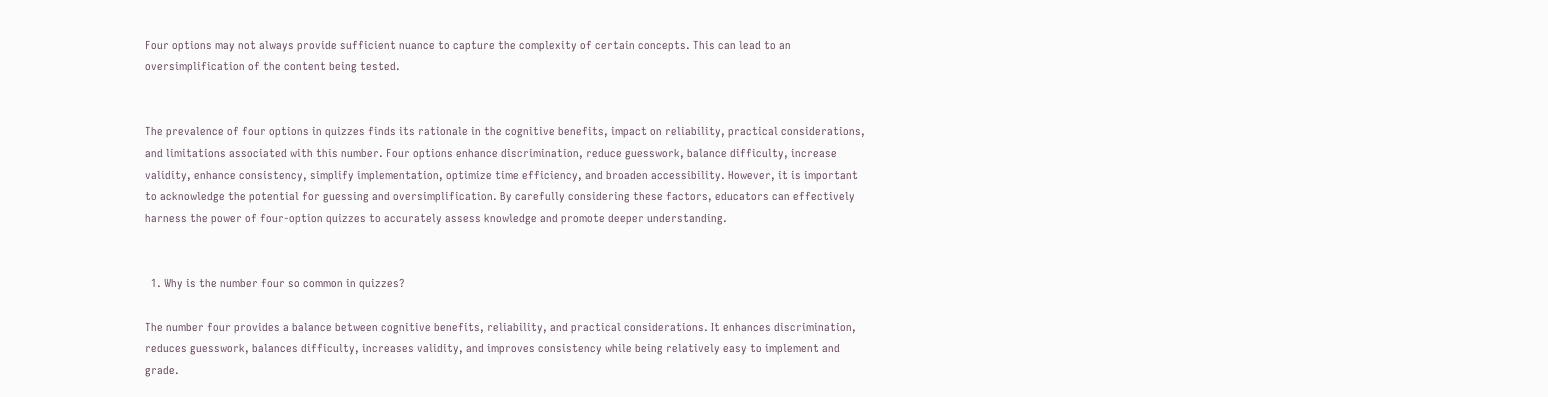Four options may not always provide sufficient nuance to capture the complexity of certain concepts. This can lead to an oversimplification of the content being tested.


The prevalence of four options in quizzes finds its rationale in the cognitive benefits, impact on reliability, practical considerations, and limitations associated with this number. Four options enhance discrimination, reduce guesswork, balance difficulty, increase validity, enhance consistency, simplify implementation, optimize time efficiency, and broaden accessibility. However, it is important to acknowledge the potential for guessing and oversimplification. By carefully considering these factors, educators can effectively harness the power of four-option quizzes to accurately assess knowledge and promote deeper understanding.


  1. Why is the number four so common in quizzes?

The number four provides a balance between cognitive benefits, reliability, and practical considerations. It enhances discrimination, reduces guesswork, balances difficulty, increases validity, and improves consistency while being relatively easy to implement and grade.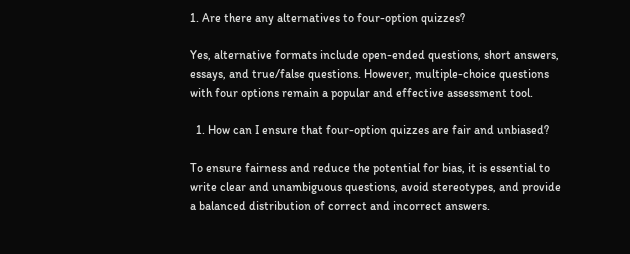1. Are there any alternatives to four-option quizzes?

Yes, alternative formats include open-ended questions, short answers, essays, and true/false questions. However, multiple-choice questions with four options remain a popular and effective assessment tool.

  1. How can I ensure that four-option quizzes are fair and unbiased?

To ensure fairness and reduce the potential for bias, it is essential to write clear and unambiguous questions, avoid stereotypes, and provide a balanced distribution of correct and incorrect answers.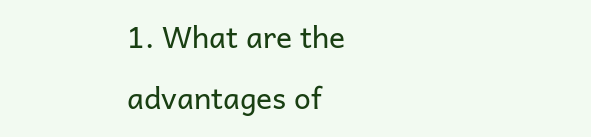1. What are the advantages of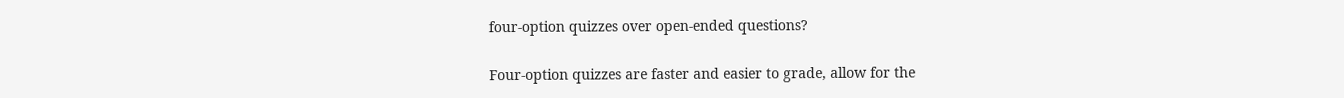four-option quizzes over open-ended questions?

Four-option quizzes are faster and easier to grade, allow for the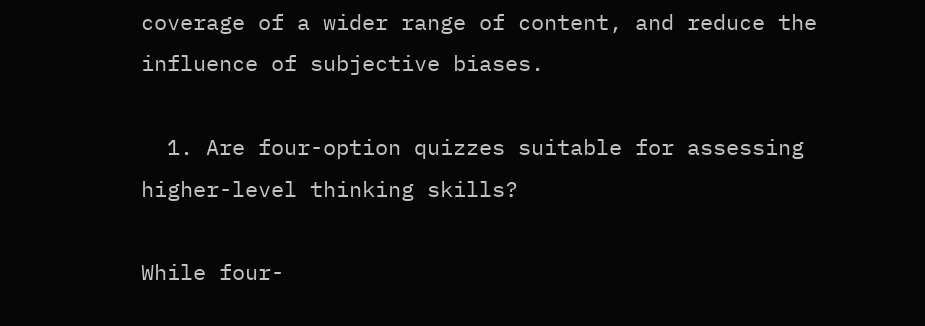coverage of a wider range of content, and reduce the influence of subjective biases.

  1. Are four-option quizzes suitable for assessing higher-level thinking skills?

While four-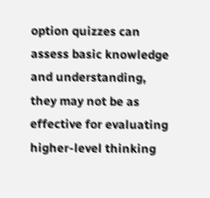option quizzes can assess basic knowledge and understanding, they may not be as effective for evaluating higher-level thinking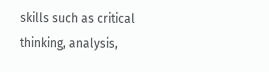skills such as critical thinking, analysis,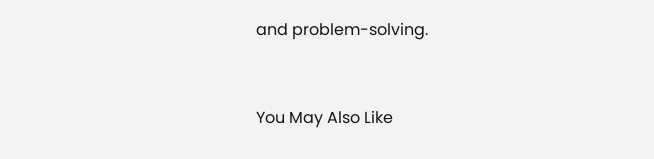and problem-solving.


You May Also Like